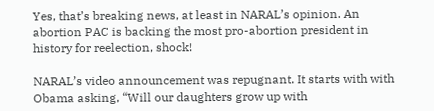Yes, that’s breaking news, at least in NARAL’s opinion. An abortion PAC is backing the most pro-abortion president in history for reelection, shock!

NARAL’s video announcement was repugnant. It starts with with Obama asking, “Will our daughters grow up with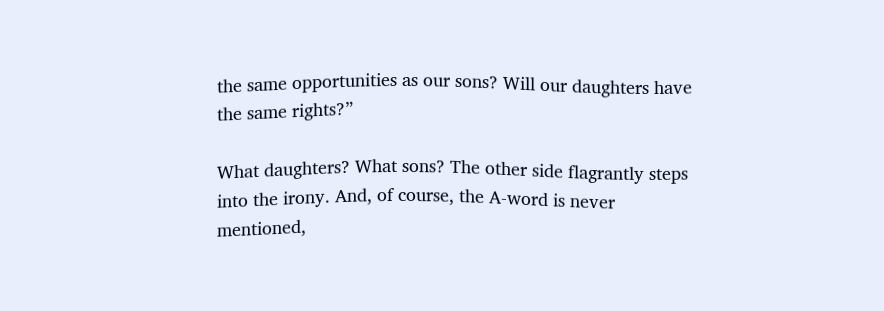the same opportunities as our sons? Will our daughters have the same rights?”

What daughters? What sons? The other side flagrantly steps into the irony. And, of course, the A-word is never mentioned,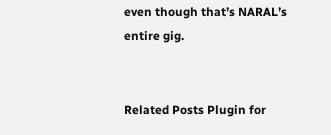even though that’s NARAL’s entire gig.


Related Posts Plugin for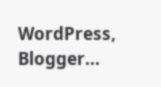WordPress, Blogger...